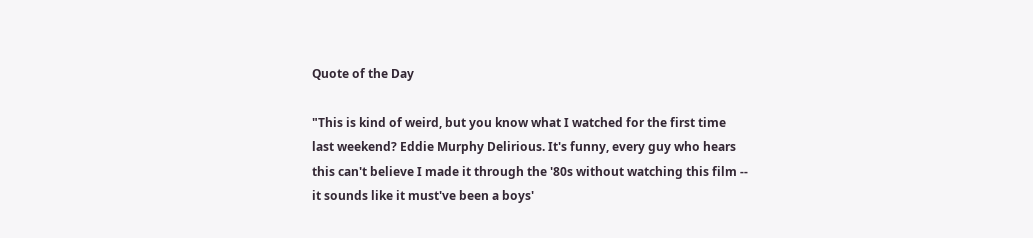Quote of the Day

"This is kind of weird, but you know what I watched for the first time last weekend? Eddie Murphy Delirious. It's funny, every guy who hears this can't believe I made it through the '80s without watching this film -- it sounds like it must've been a boys'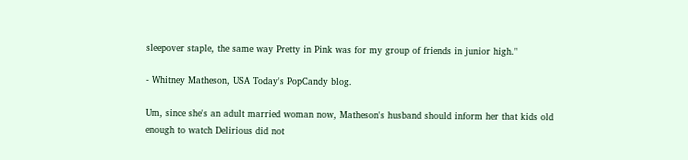sleepover staple, the same way Pretty in Pink was for my group of friends in junior high."

- Whitney Matheson, USA Today's PopCandy blog.

Um, since she's an adult married woman now, Matheson's husband should inform her that kids old enough to watch Delirious did not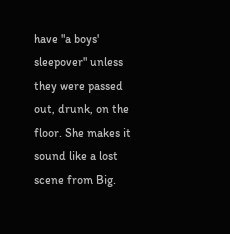have "a boys' sleepover" unless they were passed out, drunk, on the floor. She makes it sound like a lost scene from Big.